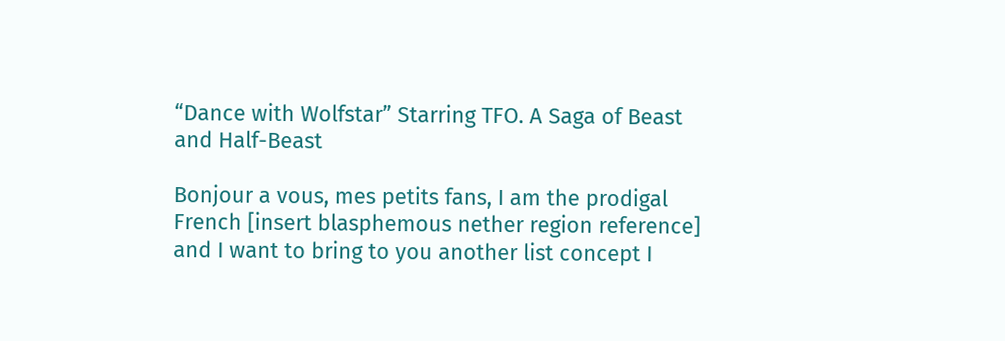“Dance with Wolfstar” Starring TFO. A Saga of Beast and Half-Beast

Bonjour a vous, mes petits fans, I am the prodigal French [insert blasphemous nether region reference] and I want to bring to you another list concept I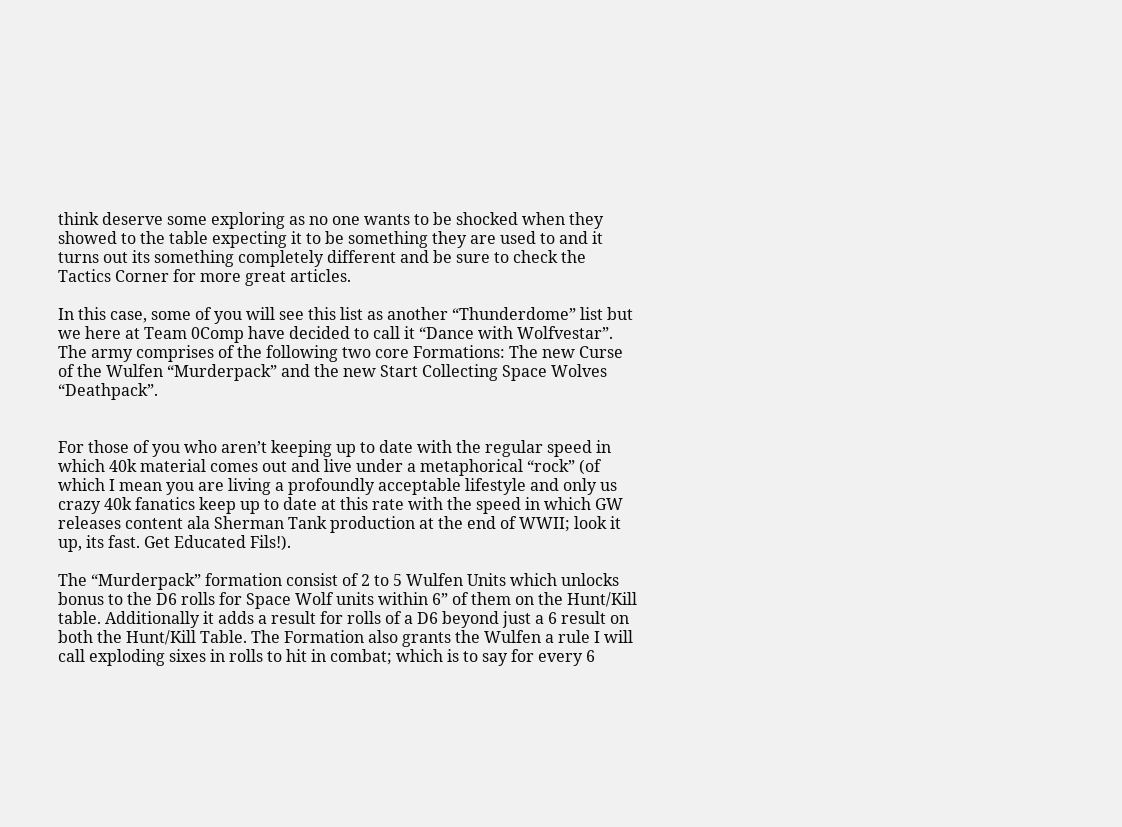think deserve some exploring as no one wants to be shocked when they showed to the table expecting it to be something they are used to and it turns out its something completely different and be sure to check the Tactics Corner for more great articles.

In this case, some of you will see this list as another “Thunderdome” list but we here at Team 0Comp have decided to call it “Dance with Wolfvestar”. The army comprises of the following two core Formations: The new Curse of the Wulfen “Murderpack” and the new Start Collecting Space Wolves “Deathpack”.


For those of you who aren’t keeping up to date with the regular speed in which 40k material comes out and live under a metaphorical “rock” (of which I mean you are living a profoundly acceptable lifestyle and only us crazy 40k fanatics keep up to date at this rate with the speed in which GW releases content ala Sherman Tank production at the end of WWII; look it up, its fast. Get Educated Fils!).

The “Murderpack” formation consist of 2 to 5 Wulfen Units which unlocks bonus to the D6 rolls for Space Wolf units within 6” of them on the Hunt/Kill table. Additionally it adds a result for rolls of a D6 beyond just a 6 result on both the Hunt/Kill Table. The Formation also grants the Wulfen a rule I will call exploding sixes in rolls to hit in combat; which is to say for every 6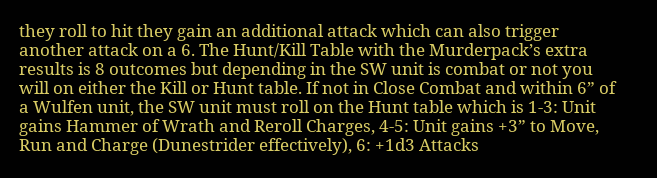they roll to hit they gain an additional attack which can also trigger another attack on a 6. The Hunt/Kill Table with the Murderpack’s extra results is 8 outcomes but depending in the SW unit is combat or not you will on either the Kill or Hunt table. If not in Close Combat and within 6” of a Wulfen unit, the SW unit must roll on the Hunt table which is 1-3: Unit gains Hammer of Wrath and Reroll Charges, 4-5: Unit gains +3” to Move, Run and Charge (Dunestrider effectively), 6: +1d3 Attacks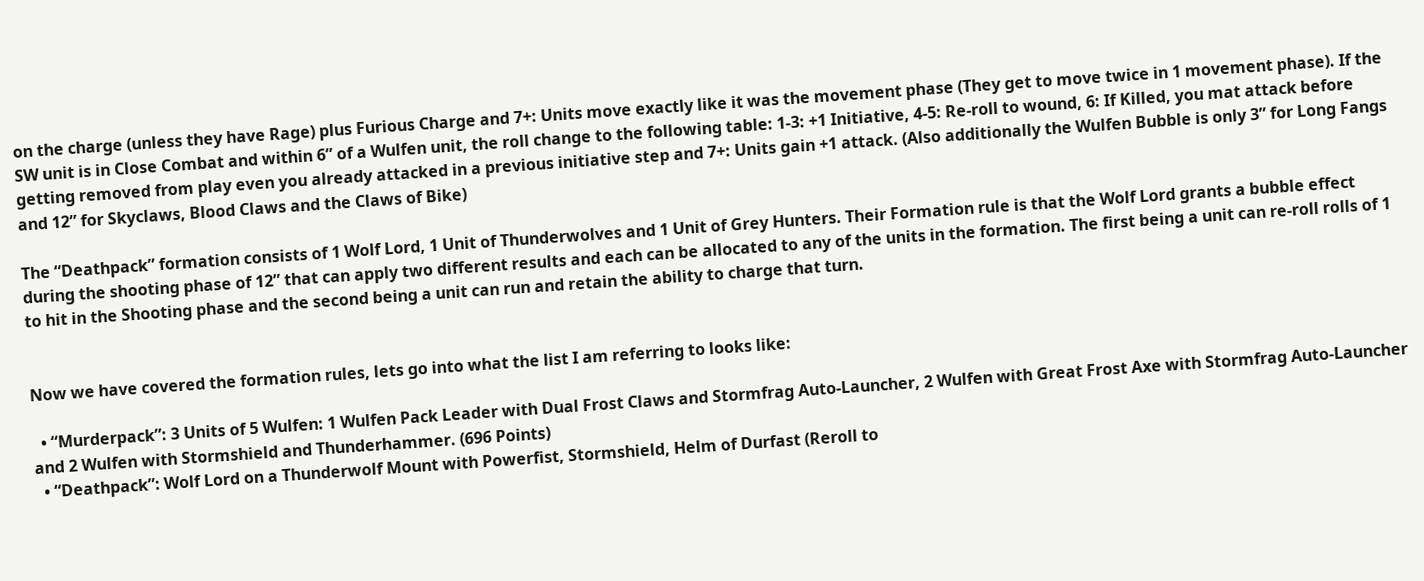on the charge (unless they have Rage) plus Furious Charge and 7+: Units move exactly like it was the movement phase (They get to move twice in 1 movement phase). If the SW unit is in Close Combat and within 6” of a Wulfen unit, the roll change to the following table: 1-3: +1 Initiative, 4-5: Re-roll to wound, 6: If Killed, you mat attack before getting removed from play even you already attacked in a previous initiative step and 7+: Units gain +1 attack. (Also additionally the Wulfen Bubble is only 3” for Long Fangs and 12” for Skyclaws, Blood Claws and the Claws of Bike)

The “Deathpack” formation consists of 1 Wolf Lord, 1 Unit of Thunderwolves and 1 Unit of Grey Hunters. Their Formation rule is that the Wolf Lord grants a bubble effect during the shooting phase of 12” that can apply two different results and each can be allocated to any of the units in the formation. The first being a unit can re-roll rolls of 1 to hit in the Shooting phase and the second being a unit can run and retain the ability to charge that turn.


Now we have covered the formation rules, lets go into what the list I am referring to looks like:

  • “Murderpack”: 3 Units of 5 Wulfen: 1 Wulfen Pack Leader with Dual Frost Claws and Stormfrag Auto-Launcher, 2 Wulfen with Great Frost Axe with Stormfrag Auto-Launcher and 2 Wulfen with Stormshield and Thunderhammer. (696 Points)
  • “Deathpack”: Wolf Lord on a Thunderwolf Mount with Powerfist, Stormshield, Helm of Durfast (Reroll to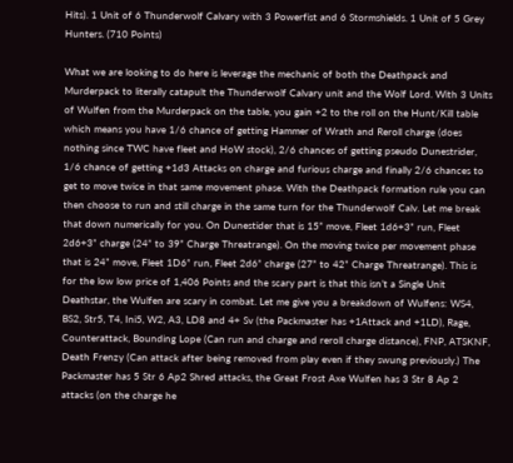Hits). 1 Unit of 6 Thunderwolf Calvary with 3 Powerfist and 6 Stormshields. 1 Unit of 5 Grey Hunters. (710 Points)

What we are looking to do here is leverage the mechanic of both the Deathpack and Murderpack to literally catapult the Thunderwolf Calvary unit and the Wolf Lord. With 3 Units of Wulfen from the Murderpack on the table, you gain +2 to the roll on the Hunt/Kill table which means you have 1/6 chance of getting Hammer of Wrath and Reroll charge (does nothing since TWC have fleet and HoW stock), 2/6 chances of getting pseudo Dunestrider, 1/6 chance of getting +1d3 Attacks on charge and furious charge and finally 2/6 chances to get to move twice in that same movement phase. With the Deathpack formation rule you can then choose to run and still charge in the same turn for the Thunderwolf Calv. Let me break that down numerically for you. On Dunestider that is 15” move, Fleet 1d6+3” run, Fleet 2d6+3” charge (24” to 39” Charge Threatrange). On the moving twice per movement phase that is 24” move, Fleet 1D6” run, Fleet 2d6” charge (27” to 42” Charge Threatrange). This is for the low low price of 1,406 Points and the scary part is that this isn’t a Single Unit Deathstar, the Wulfen are scary in combat. Let me give you a breakdown of Wulfens: WS4, BS2, Str5, T4, Ini5, W2, A3, LD8 and 4+ Sv (the Packmaster has +1Attack and +1LD), Rage, Counterattack, Bounding Lope (Can run and charge and reroll charge distance), FNP, ATSKNF, Death Frenzy (Can attack after being removed from play even if they swung previously.) The Packmaster has 5 Str 6 Ap2 Shred attacks, the Great Frost Axe Wulfen has 3 Str 8 Ap 2 attacks (on the charge he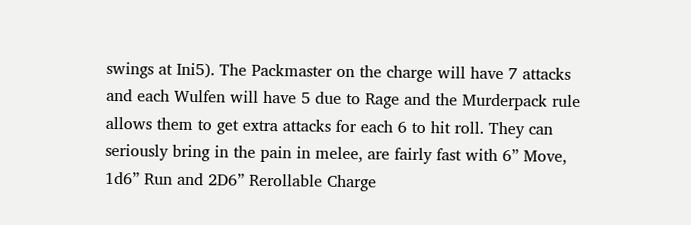swings at Ini5). The Packmaster on the charge will have 7 attacks and each Wulfen will have 5 due to Rage and the Murderpack rule allows them to get extra attacks for each 6 to hit roll. They can seriously bring in the pain in melee, are fairly fast with 6” Move, 1d6” Run and 2D6” Rerollable Charge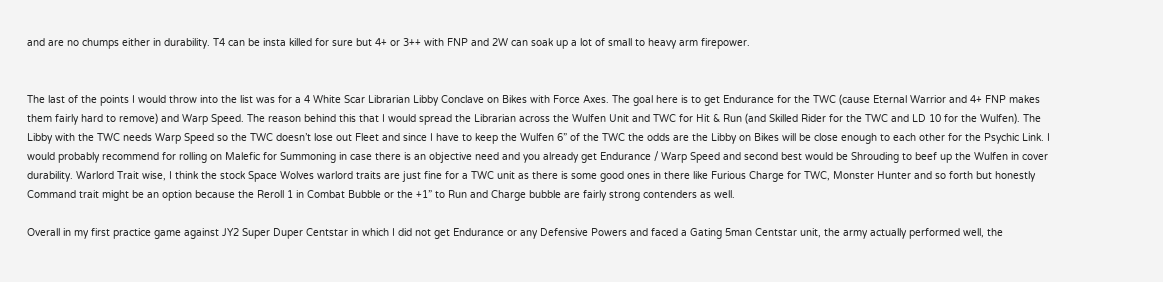and are no chumps either in durability. T4 can be insta killed for sure but 4+ or 3++ with FNP and 2W can soak up a lot of small to heavy arm firepower.


The last of the points I would throw into the list was for a 4 White Scar Librarian Libby Conclave on Bikes with Force Axes. The goal here is to get Endurance for the TWC (cause Eternal Warrior and 4+ FNP makes them fairly hard to remove) and Warp Speed. The reason behind this that I would spread the Librarian across the Wulfen Unit and TWC for Hit & Run (and Skilled Rider for the TWC and LD 10 for the Wulfen). The Libby with the TWC needs Warp Speed so the TWC doesn’t lose out Fleet and since I have to keep the Wulfen 6” of the TWC the odds are the Libby on Bikes will be close enough to each other for the Psychic Link. I would probably recommend for rolling on Malefic for Summoning in case there is an objective need and you already get Endurance / Warp Speed and second best would be Shrouding to beef up the Wulfen in cover durability. Warlord Trait wise, I think the stock Space Wolves warlord traits are just fine for a TWC unit as there is some good ones in there like Furious Charge for TWC, Monster Hunter and so forth but honestly Command trait might be an option because the Reroll 1 in Combat Bubble or the +1” to Run and Charge bubble are fairly strong contenders as well.

Overall in my first practice game against JY2 Super Duper Centstar in which I did not get Endurance or any Defensive Powers and faced a Gating 5man Centstar unit, the army actually performed well, the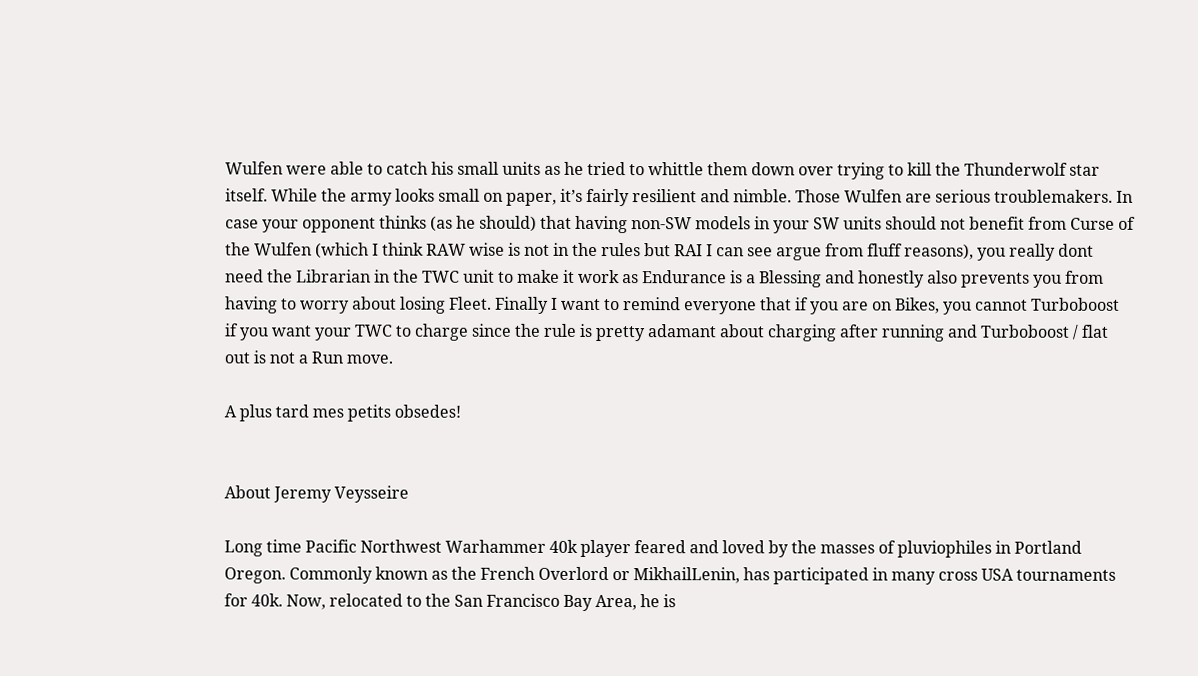Wulfen were able to catch his small units as he tried to whittle them down over trying to kill the Thunderwolf star itself. While the army looks small on paper, it’s fairly resilient and nimble. Those Wulfen are serious troublemakers. In case your opponent thinks (as he should) that having non-SW models in your SW units should not benefit from Curse of the Wulfen (which I think RAW wise is not in the rules but RAI I can see argue from fluff reasons), you really dont need the Librarian in the TWC unit to make it work as Endurance is a Blessing and honestly also prevents you from having to worry about losing Fleet. Finally I want to remind everyone that if you are on Bikes, you cannot Turboboost if you want your TWC to charge since the rule is pretty adamant about charging after running and Turboboost / flat out is not a Run move.

A plus tard mes petits obsedes!


About Jeremy Veysseire

Long time Pacific Northwest Warhammer 40k player feared and loved by the masses of pluviophiles in Portland Oregon. Commonly known as the French Overlord or MikhailLenin, has participated in many cross USA tournaments for 40k. Now, relocated to the San Francisco Bay Area, he is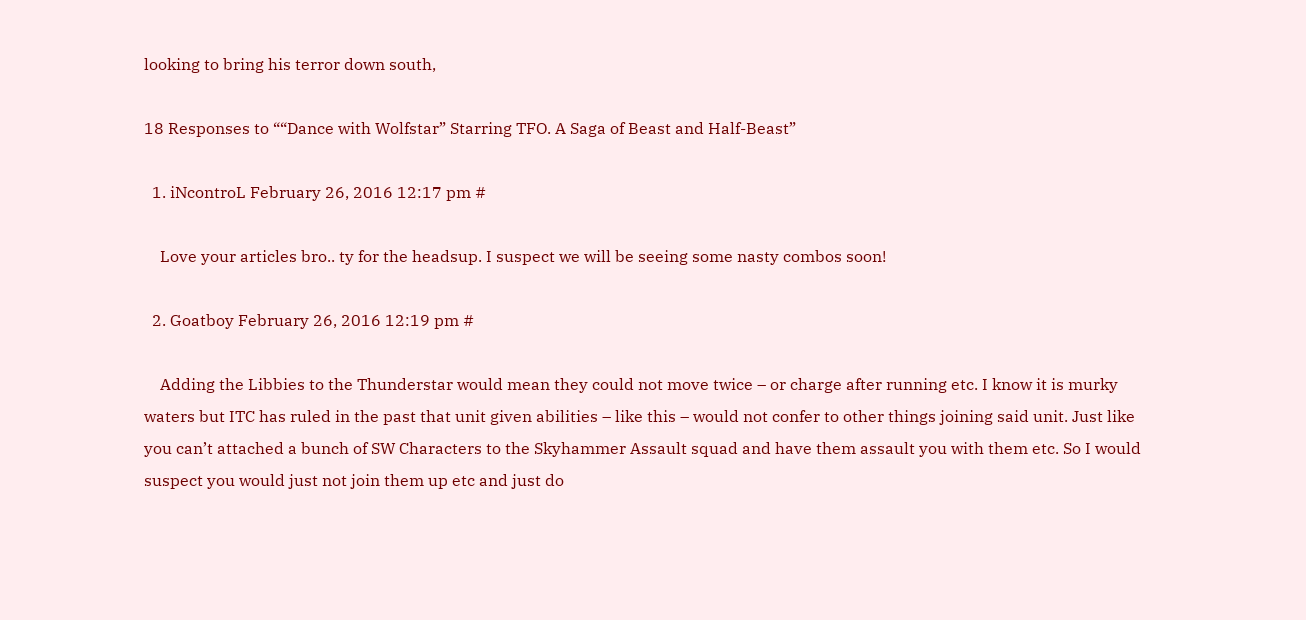looking to bring his terror down south,

18 Responses to ““Dance with Wolfstar” Starring TFO. A Saga of Beast and Half-Beast”

  1. iNcontroL February 26, 2016 12:17 pm #

    Love your articles bro.. ty for the headsup. I suspect we will be seeing some nasty combos soon!

  2. Goatboy February 26, 2016 12:19 pm #

    Adding the Libbies to the Thunderstar would mean they could not move twice – or charge after running etc. I know it is murky waters but ITC has ruled in the past that unit given abilities – like this – would not confer to other things joining said unit. Just like you can’t attached a bunch of SW Characters to the Skyhammer Assault squad and have them assault you with them etc. So I would suspect you would just not join them up etc and just do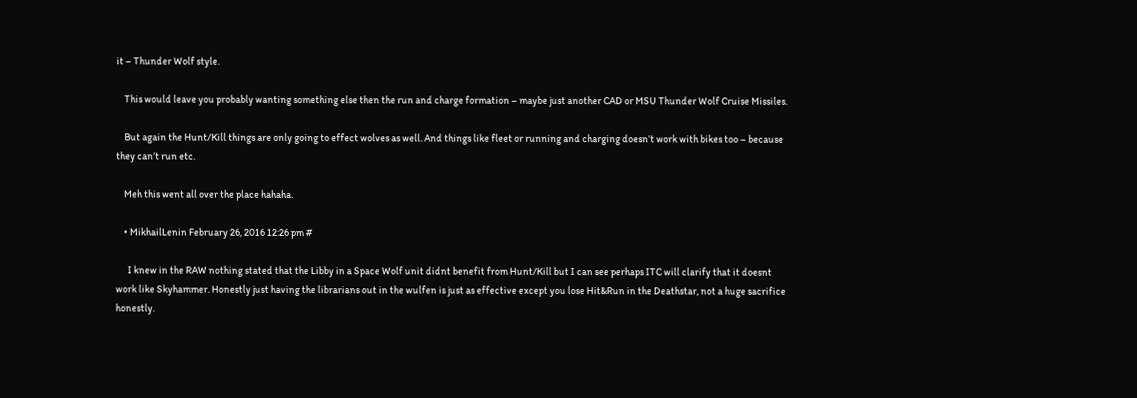it – Thunder Wolf style.

    This would leave you probably wanting something else then the run and charge formation – maybe just another CAD or MSU Thunder Wolf Cruise Missiles.

    But again the Hunt/Kill things are only going to effect wolves as well. And things like fleet or running and charging doesn’t work with bikes too – because they can’t run etc.

    Meh this went all over the place hahaha.

    • MikhailLenin February 26, 2016 12:26 pm #

      I knew in the RAW nothing stated that the Libby in a Space Wolf unit didnt benefit from Hunt/Kill but I can see perhaps ITC will clarify that it doesnt work like Skyhammer. Honestly just having the librarians out in the wulfen is just as effective except you lose Hit&Run in the Deathstar, not a huge sacrifice honestly.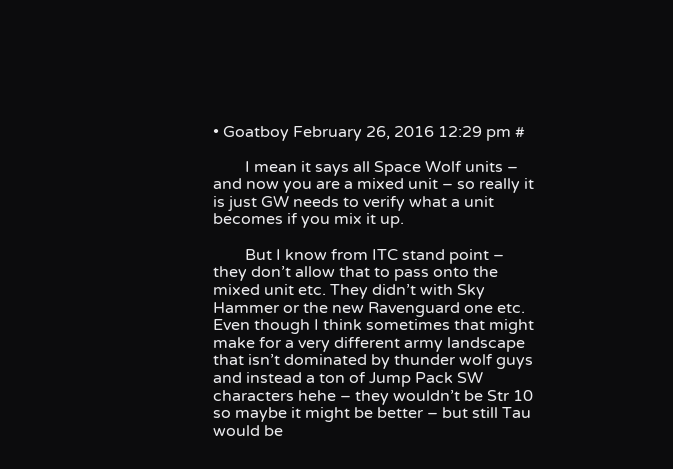• Goatboy February 26, 2016 12:29 pm #

        I mean it says all Space Wolf units – and now you are a mixed unit – so really it is just GW needs to verify what a unit becomes if you mix it up.

        But I know from ITC stand point – they don’t allow that to pass onto the mixed unit etc. They didn’t with Sky Hammer or the new Ravenguard one etc. Even though I think sometimes that might make for a very different army landscape that isn’t dominated by thunder wolf guys and instead a ton of Jump Pack SW characters hehe – they wouldn’t be Str 10 so maybe it might be better – but still Tau would be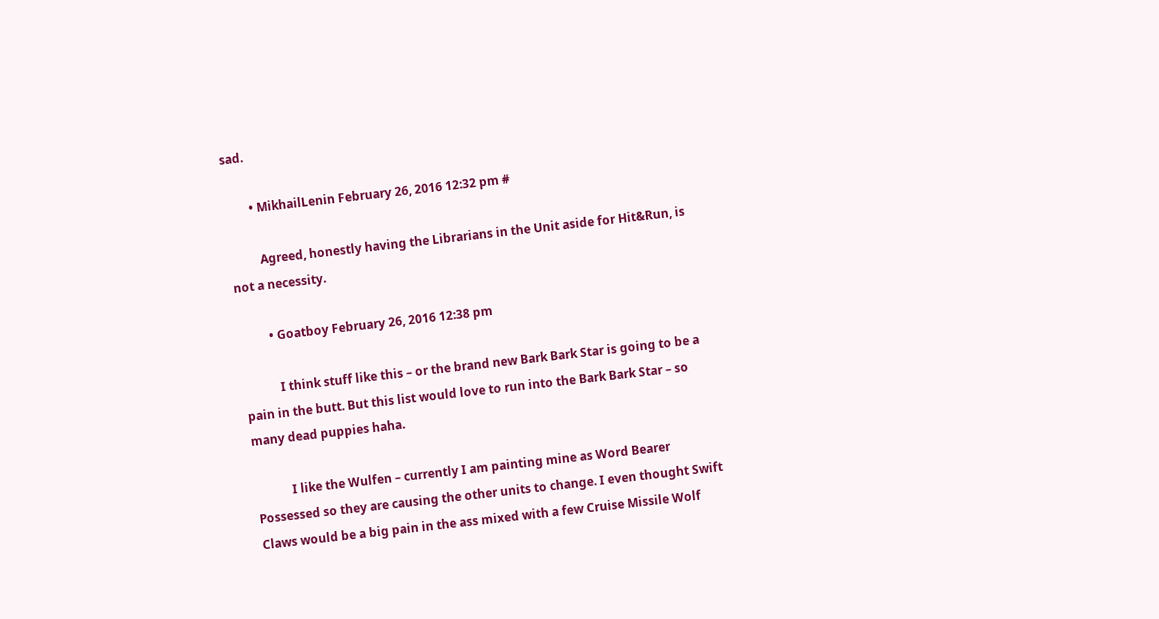sad.

        • MikhailLenin February 26, 2016 12:32 pm #

          Agreed, honestly having the Librarians in the Unit aside for Hit&Run, is not a necessity.

          • Goatboy February 26, 2016 12:38 pm

            I think stuff like this – or the brand new Bark Bark Star is going to be a pain in the butt. But this list would love to run into the Bark Bark Star – so many dead puppies haha.

            I like the Wulfen – currently I am painting mine as Word Bearer Possessed so they are causing the other units to change. I even thought Swift Claws would be a big pain in the ass mixed with a few Cruise Missile Wolf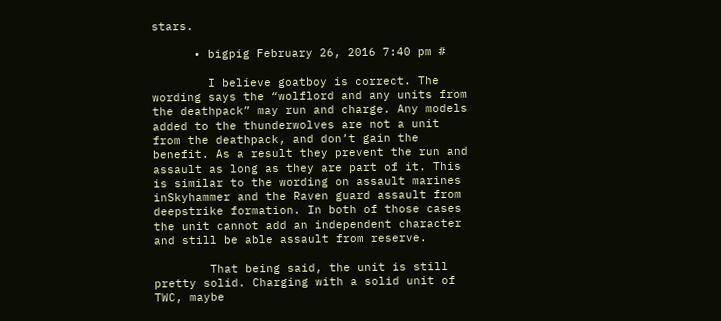stars.

      • bigpig February 26, 2016 7:40 pm #

        I believe goatboy is correct. The wording says the “wolflord and any units from the deathpack” may run and charge. Any models added to the thunderwolves are not a unit from the deathpack, and don’t gain the benefit. As a result they prevent the run and assault as long as they are part of it. This is similar to the wording on assault marines inSkyhammer and the Raven guard assault from deepstrike formation. In both of those cases the unit cannot add an independent character and still be able assault from reserve.

        That being said, the unit is still pretty solid. Charging with a solid unit of TWC, maybe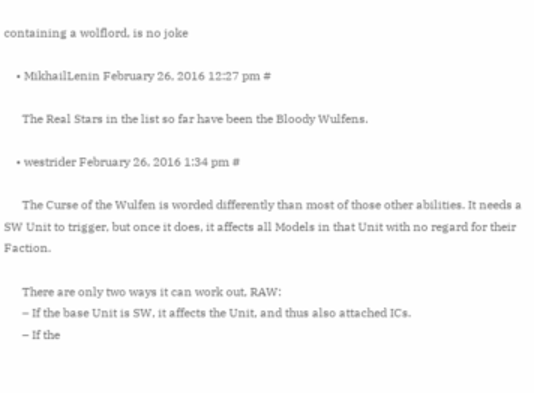containing a wolflord, is no joke

    • MikhailLenin February 26, 2016 12:27 pm #

      The Real Stars in the list so far have been the Bloody Wulfens.

    • westrider February 26, 2016 1:34 pm #

      The Curse of the Wulfen is worded differently than most of those other abilities. It needs a SW Unit to trigger, but once it does, it affects all Models in that Unit with no regard for their Faction.

      There are only two ways it can work out, RAW:
      – If the base Unit is SW, it affects the Unit, and thus also attached ICs.
      – If the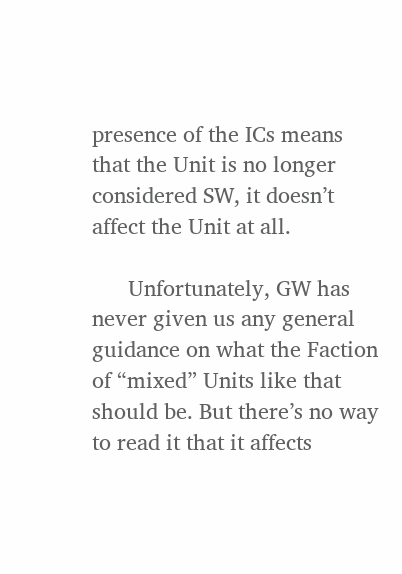presence of the ICs means that the Unit is no longer considered SW, it doesn’t affect the Unit at all.

      Unfortunately, GW has never given us any general guidance on what the Faction of “mixed” Units like that should be. But there’s no way to read it that it affects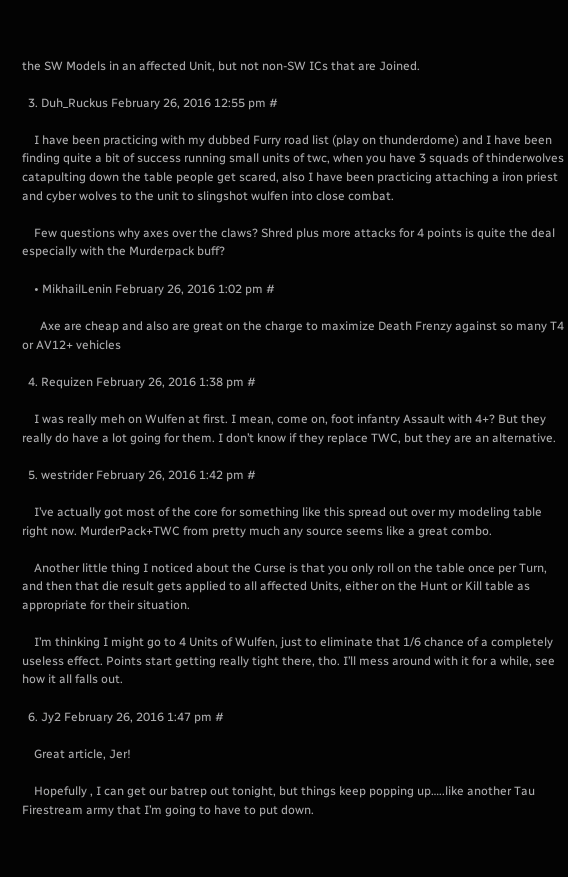the SW Models in an affected Unit, but not non-SW ICs that are Joined.

  3. Duh_Ruckus February 26, 2016 12:55 pm #

    I have been practicing with my dubbed Furry road list (play on thunderdome) and I have been finding quite a bit of success running small units of twc, when you have 3 squads of thinderwolves catapulting down the table people get scared, also I have been practicing attaching a iron priest and cyber wolves to the unit to slingshot wulfen into close combat.

    Few questions why axes over the claws? Shred plus more attacks for 4 points is quite the deal especially with the Murderpack buff?

    • MikhailLenin February 26, 2016 1:02 pm #

      Axe are cheap and also are great on the charge to maximize Death Frenzy against so many T4 or AV12+ vehicles

  4. Requizen February 26, 2016 1:38 pm #

    I was really meh on Wulfen at first. I mean, come on, foot infantry Assault with 4+? But they really do have a lot going for them. I don’t know if they replace TWC, but they are an alternative.

  5. westrider February 26, 2016 1:42 pm #

    I’ve actually got most of the core for something like this spread out over my modeling table right now. MurderPack+TWC from pretty much any source seems like a great combo.

    Another little thing I noticed about the Curse is that you only roll on the table once per Turn, and then that die result gets applied to all affected Units, either on the Hunt or Kill table as appropriate for their situation.

    I’m thinking I might go to 4 Units of Wulfen, just to eliminate that 1/6 chance of a completely useless effect. Points start getting really tight there, tho. I’ll mess around with it for a while, see how it all falls out.

  6. Jy2 February 26, 2016 1:47 pm #

    Great article, Jer!

    Hopefully , I can get our batrep out tonight, but things keep popping up…..like another Tau Firestream army that I’m going to have to put down.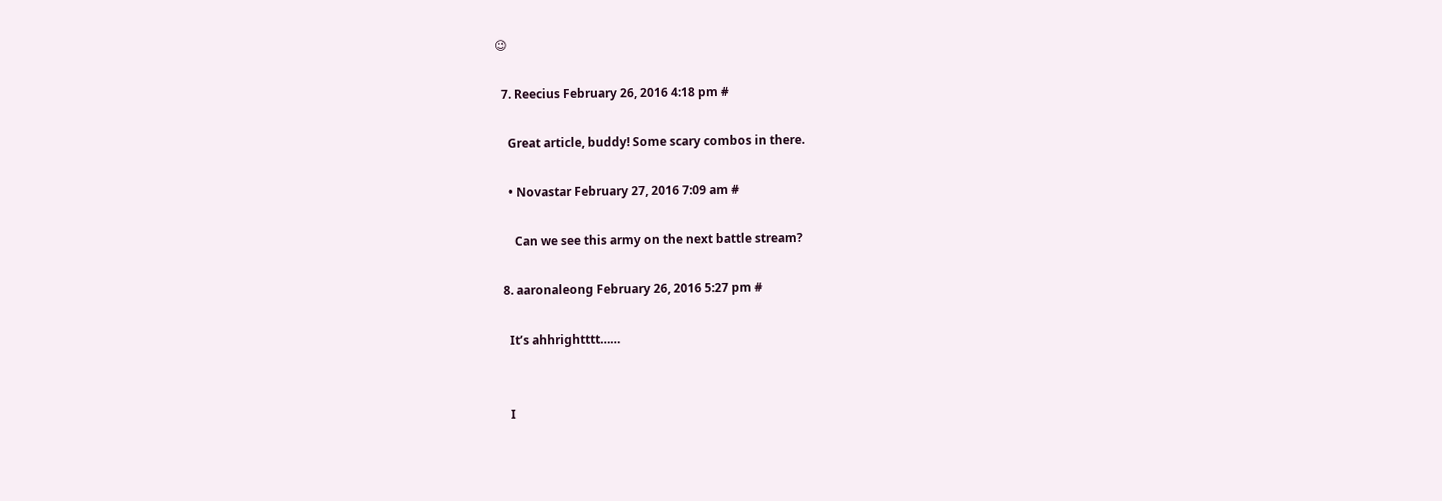😉

  7. Reecius February 26, 2016 4:18 pm #

    Great article, buddy! Some scary combos in there.

    • Novastar February 27, 2016 7:09 am #

      Can we see this army on the next battle stream?

  8. aaronaleong February 26, 2016 5:27 pm #

    It’s ahhrightttt……


    I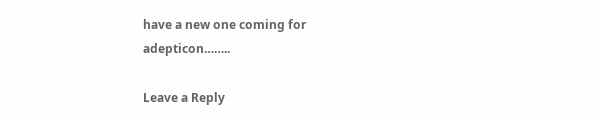have a new one coming for adepticon……..

Leave a Reply